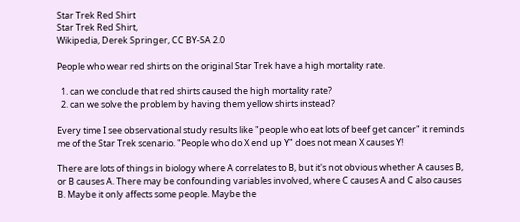Star Trek Red Shirt
Star Trek Red Shirt,
Wikipedia, Derek Springer, CC BY-SA 2.0

People who wear red shirts on the original Star Trek have a high mortality rate.

  1. can we conclude that red shirts caused the high mortality rate?
  2. can we solve the problem by having them yellow shirts instead?

Every time I see observational study results like "people who eat lots of beef get cancer" it reminds me of the Star Trek scenario. "People who do X end up Y" does not mean X causes Y!

There are lots of things in biology where A correlates to B, but it's not obvious whether A causes B, or B causes A. There may be confounding variables involved, where C causes A and C also causes B. Maybe it only affects some people. Maybe the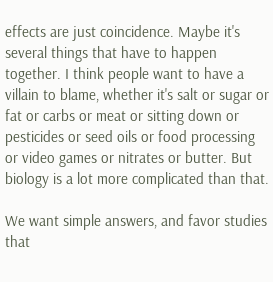effects are just coincidence. Maybe it's several things that have to happen together. I think people want to have a villain to blame, whether it's salt or sugar or fat or carbs or meat or sitting down or pesticides or seed oils or food processing or video games or nitrates or butter. But biology is a lot more complicated than that.

We want simple answers, and favor studies that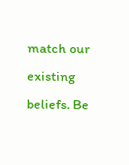match our existing beliefs. Be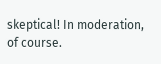skeptical! In moderation, of course.